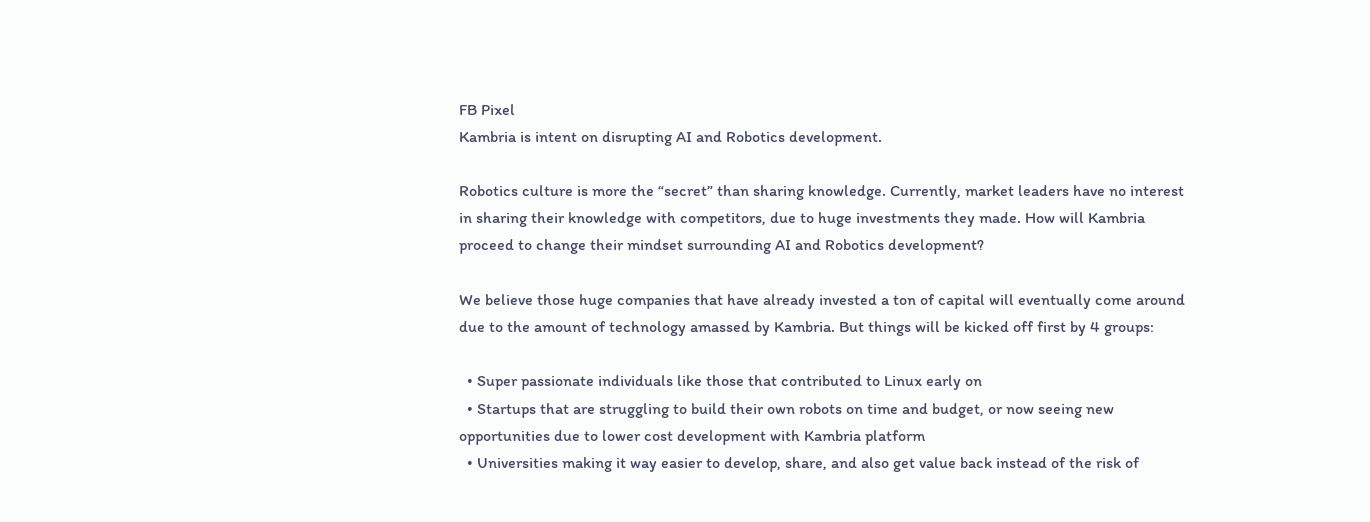FB Pixel
Kambria is intent on disrupting AI and Robotics development.

Robotics culture is more the “secret” than sharing knowledge. Currently, market leaders have no interest in sharing their knowledge with competitors, due to huge investments they made. How will Kambria proceed to change their mindset surrounding AI and Robotics development?

We believe those huge companies that have already invested a ton of capital will eventually come around due to the amount of technology amassed by Kambria. But things will be kicked off first by 4 groups:

  • Super passionate individuals like those that contributed to Linux early on
  • Startups that are struggling to build their own robots on time and budget, or now seeing new opportunities due to lower cost development with Kambria platform
  • Universities making it way easier to develop, share, and also get value back instead of the risk of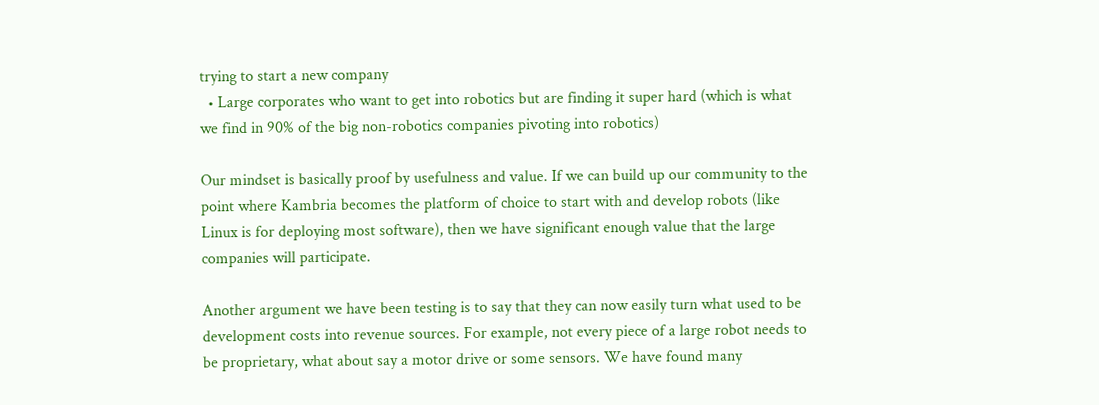trying to start a new company
  • Large corporates who want to get into robotics but are finding it super hard (which is what we find in 90% of the big non-robotics companies pivoting into robotics)

Our mindset is basically proof by usefulness and value. If we can build up our community to the point where Kambria becomes the platform of choice to start with and develop robots (like Linux is for deploying most software), then we have significant enough value that the large companies will participate.

Another argument we have been testing is to say that they can now easily turn what used to be development costs into revenue sources. For example, not every piece of a large robot needs to be proprietary, what about say a motor drive or some sensors. We have found many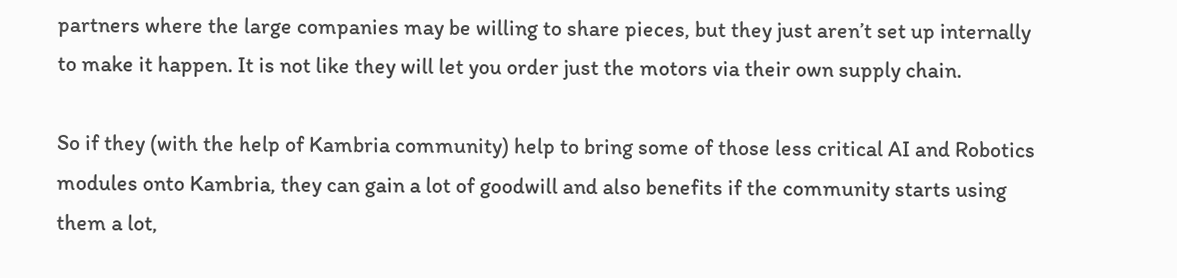partners where the large companies may be willing to share pieces, but they just aren’t set up internally to make it happen. It is not like they will let you order just the motors via their own supply chain.

So if they (with the help of Kambria community) help to bring some of those less critical AI and Robotics modules onto Kambria, they can gain a lot of goodwill and also benefits if the community starts using them a lot,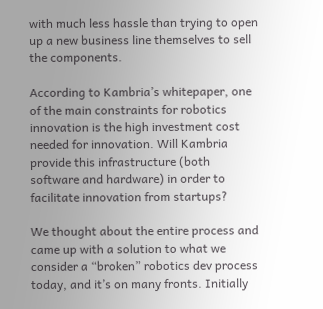with much less hassle than trying to open up a new business line themselves to sell the components.

According to Kambria’s whitepaper, one of the main constraints for robotics innovation is the high investment cost needed for innovation. Will Kambria provide this infrastructure (both software and hardware) in order to facilitate innovation from startups?

We thought about the entire process and came up with a solution to what we consider a “broken” robotics dev process today, and it’s on many fronts. Initially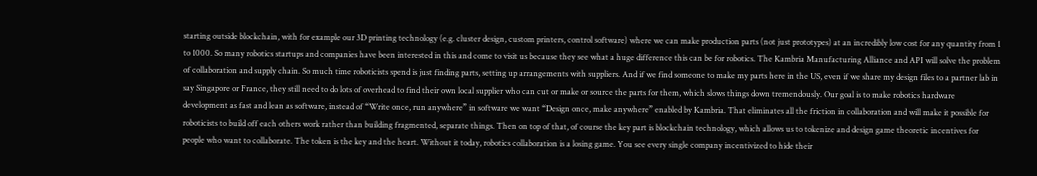starting outside blockchain, with for example our 3D printing technology (e.g. cluster design, custom printers, control software) where we can make production parts (not just prototypes) at an incredibly low cost for any quantity from 1 to 1000. So many robotics startups and companies have been interested in this and come to visit us because they see what a huge difference this can be for robotics. The Kambria Manufacturing Alliance and API will solve the problem of collaboration and supply chain. So much time roboticists spend is just finding parts, setting up arrangements with suppliers. And if we find someone to make my parts here in the US, even if we share my design files to a partner lab in say Singapore or France, they still need to do lots of overhead to find their own local supplier who can cut or make or source the parts for them, which slows things down tremendously. Our goal is to make robotics hardware development as fast and lean as software, instead of “Write once, run anywhere” in software we want “Design once, make anywhere” enabled by Kambria. That eliminates all the friction in collaboration and will make it possible for roboticists to build off each others work rather than building fragmented, separate things. Then on top of that, of course the key part is blockchain technology, which allows us to tokenize and design game theoretic incentives for people who want to collaborate. The token is the key and the heart. Without it today, robotics collaboration is a losing game. You see every single company incentivized to hide their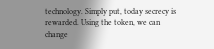technology. Simply put, today secrecy is rewarded. Using the token, we can change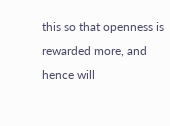this so that openness is rewarded more, and hence will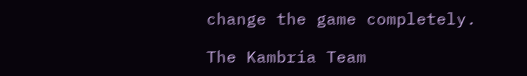change the game completely.

The Kambria Team